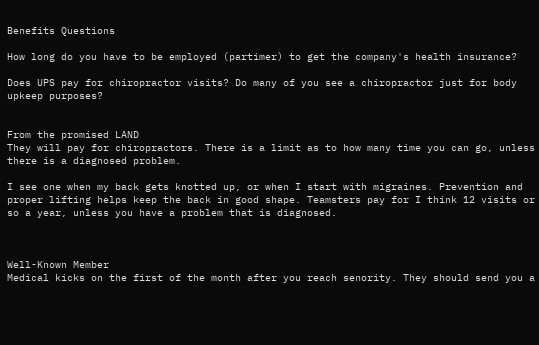Benefits Questions

How long do you have to be employed (partimer) to get the company's health insurance?

Does UPS pay for chiropractor visits? Do many of you see a chiropractor just for body upkeep purposes?


From the promised LAND
They will pay for chiropractors. There is a limit as to how many time you can go, unless there is a diagnosed problem.

I see one when my back gets knotted up, or when I start with migraines. Prevention and proper lifting helps keep the back in good shape. Teamsters pay for I think 12 visits or so a year, unless you have a problem that is diagnosed.



Well-Known Member
Medical kicks on the first of the month after you reach senority. They should send you a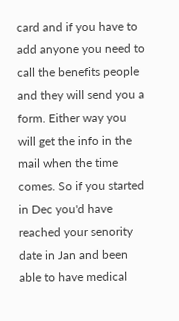card and if you have to add anyone you need to call the benefits people and they will send you a form. Either way you will get the info in the mail when the time comes. So if you started in Dec you'd have reached your senority date in Jan and been able to have medical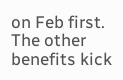on Feb first. The other benefits kick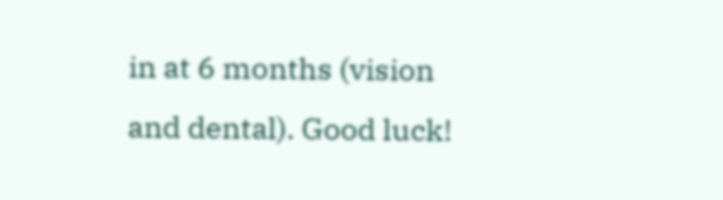in at 6 months (vision and dental). Good luck!